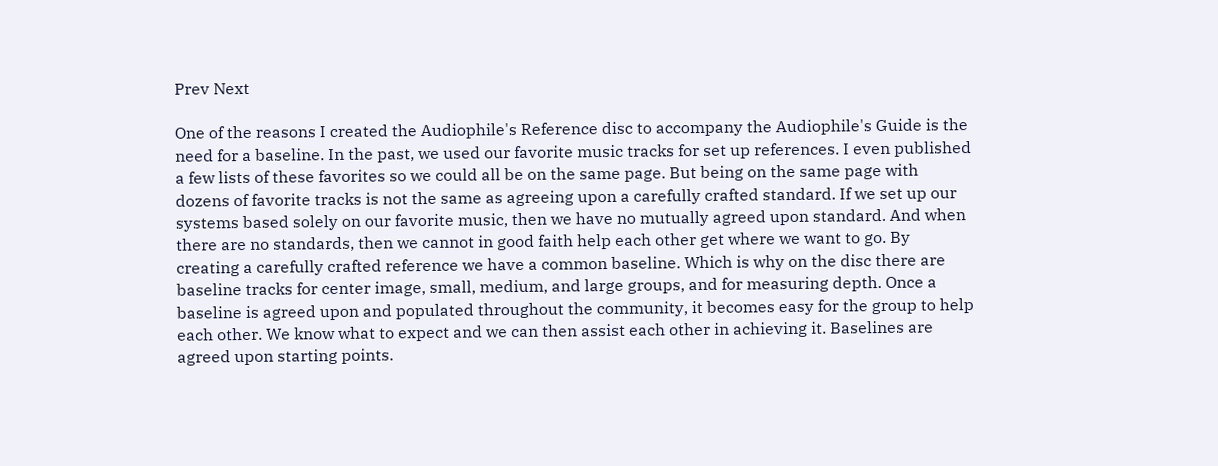Prev Next

One of the reasons I created the Audiophile's Reference disc to accompany the Audiophile's Guide is the need for a baseline. In the past, we used our favorite music tracks for set up references. I even published a few lists of these favorites so we could all be on the same page. But being on the same page with dozens of favorite tracks is not the same as agreeing upon a carefully crafted standard. If we set up our systems based solely on our favorite music, then we have no mutually agreed upon standard. And when there are no standards, then we cannot in good faith help each other get where we want to go. By creating a carefully crafted reference we have a common baseline. Which is why on the disc there are baseline tracks for center image, small, medium, and large groups, and for measuring depth. Once a baseline is agreed upon and populated throughout the community, it becomes easy for the group to help each other. We know what to expect and we can then assist each other in achieving it. Baselines are agreed upon starting points.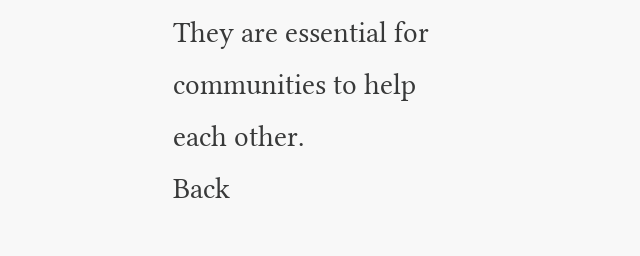They are essential for communities to help each other.
Back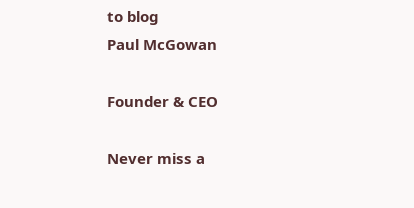to blog
Paul McGowan

Founder & CEO

Never miss a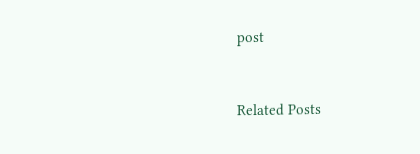post


Related Posts